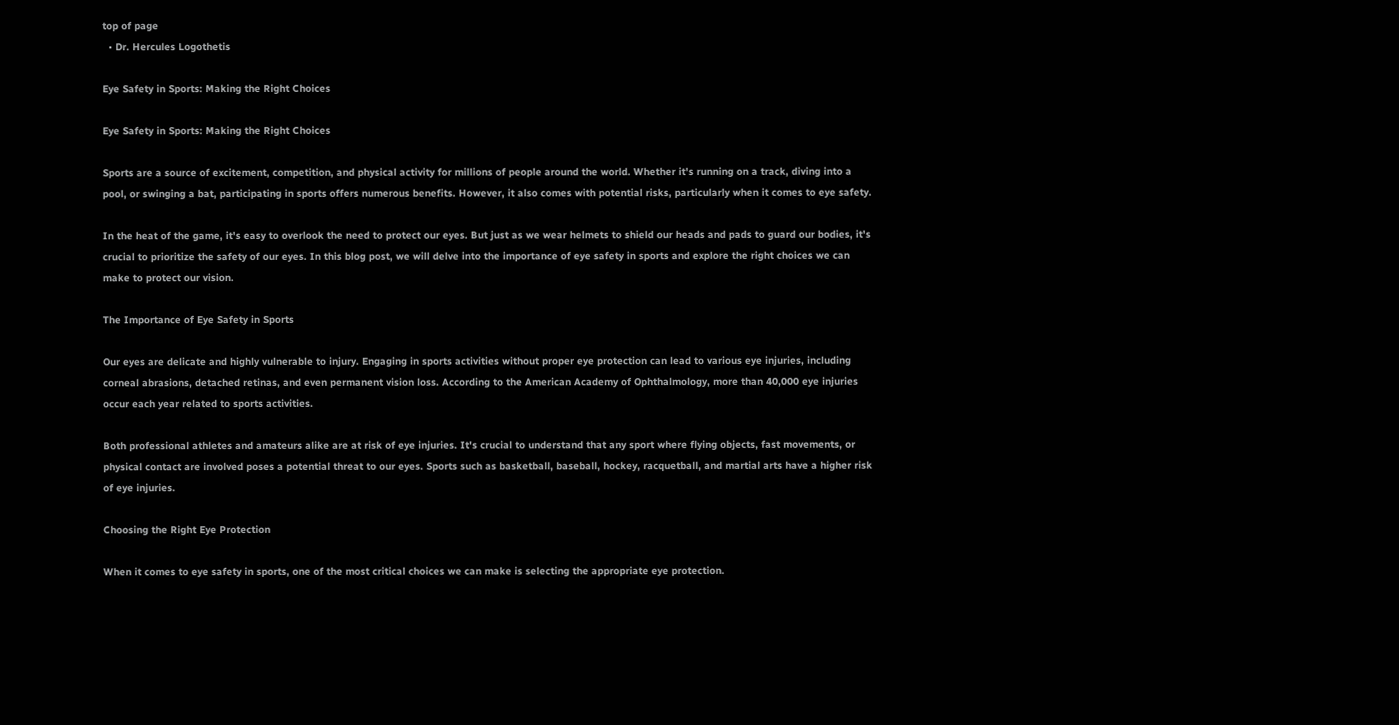top of page
  • Dr. Hercules Logothetis

Eye Safety in Sports: Making the Right Choices

Eye Safety in Sports: Making the Right Choices

Sports are a source of excitement, competition, and physical activity for millions of people around the world. Whether it's running on a track, diving into a pool, or swinging a bat, participating in sports offers numerous benefits. However, it also comes with potential risks, particularly when it comes to eye safety.

In the heat of the game, it's easy to overlook the need to protect our eyes. But just as we wear helmets to shield our heads and pads to guard our bodies, it's crucial to prioritize the safety of our eyes. In this blog post, we will delve into the importance of eye safety in sports and explore the right choices we can make to protect our vision.

The Importance of Eye Safety in Sports

Our eyes are delicate and highly vulnerable to injury. Engaging in sports activities without proper eye protection can lead to various eye injuries, including corneal abrasions, detached retinas, and even permanent vision loss. According to the American Academy of Ophthalmology, more than 40,000 eye injuries occur each year related to sports activities.

Both professional athletes and amateurs alike are at risk of eye injuries. It's crucial to understand that any sport where flying objects, fast movements, or physical contact are involved poses a potential threat to our eyes. Sports such as basketball, baseball, hockey, racquetball, and martial arts have a higher risk of eye injuries.

Choosing the Right Eye Protection

When it comes to eye safety in sports, one of the most critical choices we can make is selecting the appropriate eye protection.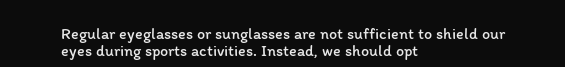Regular eyeglasses or sunglasses are not sufficient to shield our eyes during sports activities. Instead, we should opt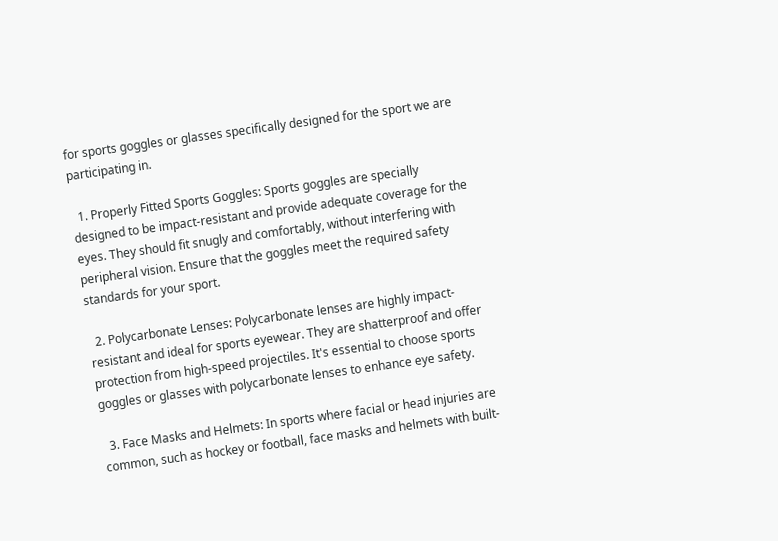for sports goggles or glasses specifically designed for the sport we are participating in.

  1. Properly Fitted Sports Goggles: Sports goggles are specially designed to be impact-resistant and provide adequate coverage for the eyes. They should fit snugly and comfortably, without interfering with peripheral vision. Ensure that the goggles meet the required safety standards for your sport.

  2. Polycarbonate Lenses: Polycarbonate lenses are highly impact-resistant and ideal for sports eyewear. They are shatterproof and offer protection from high-speed projectiles. It's essential to choose sports goggles or glasses with polycarbonate lenses to enhance eye safety.

  3. Face Masks and Helmets: In sports where facial or head injuries are common, such as hockey or football, face masks and helmets with built-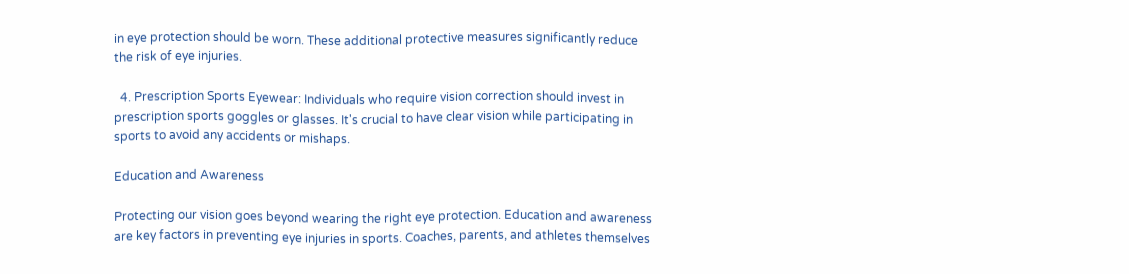in eye protection should be worn. These additional protective measures significantly reduce the risk of eye injuries.

  4. Prescription Sports Eyewear: Individuals who require vision correction should invest in prescription sports goggles or glasses. It's crucial to have clear vision while participating in sports to avoid any accidents or mishaps.

Education and Awareness

Protecting our vision goes beyond wearing the right eye protection. Education and awareness are key factors in preventing eye injuries in sports. Coaches, parents, and athletes themselves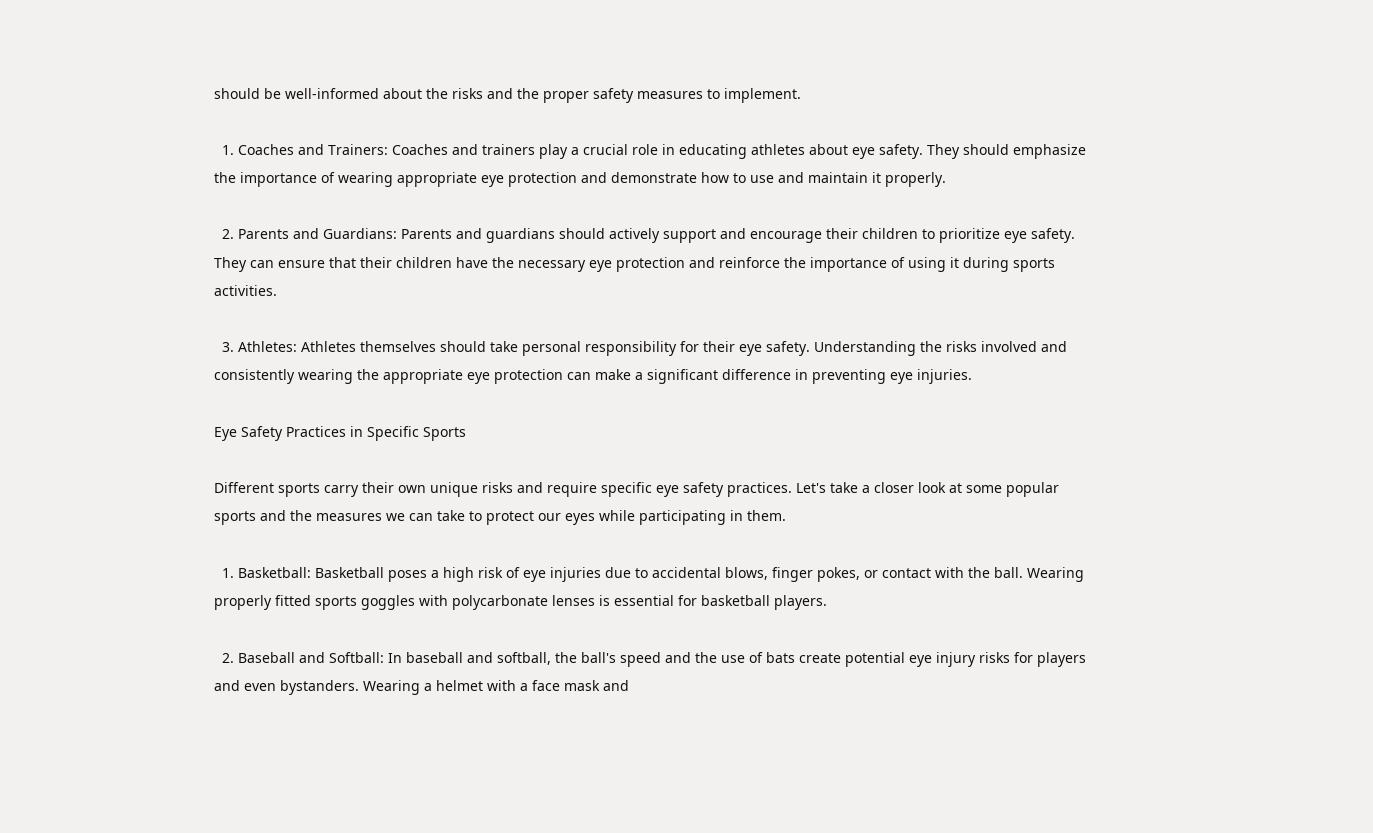should be well-informed about the risks and the proper safety measures to implement.

  1. Coaches and Trainers: Coaches and trainers play a crucial role in educating athletes about eye safety. They should emphasize the importance of wearing appropriate eye protection and demonstrate how to use and maintain it properly.

  2. Parents and Guardians: Parents and guardians should actively support and encourage their children to prioritize eye safety. They can ensure that their children have the necessary eye protection and reinforce the importance of using it during sports activities.

  3. Athletes: Athletes themselves should take personal responsibility for their eye safety. Understanding the risks involved and consistently wearing the appropriate eye protection can make a significant difference in preventing eye injuries.

Eye Safety Practices in Specific Sports

Different sports carry their own unique risks and require specific eye safety practices. Let's take a closer look at some popular sports and the measures we can take to protect our eyes while participating in them.

  1. Basketball: Basketball poses a high risk of eye injuries due to accidental blows, finger pokes, or contact with the ball. Wearing properly fitted sports goggles with polycarbonate lenses is essential for basketball players.

  2. Baseball and Softball: In baseball and softball, the ball's speed and the use of bats create potential eye injury risks for players and even bystanders. Wearing a helmet with a face mask and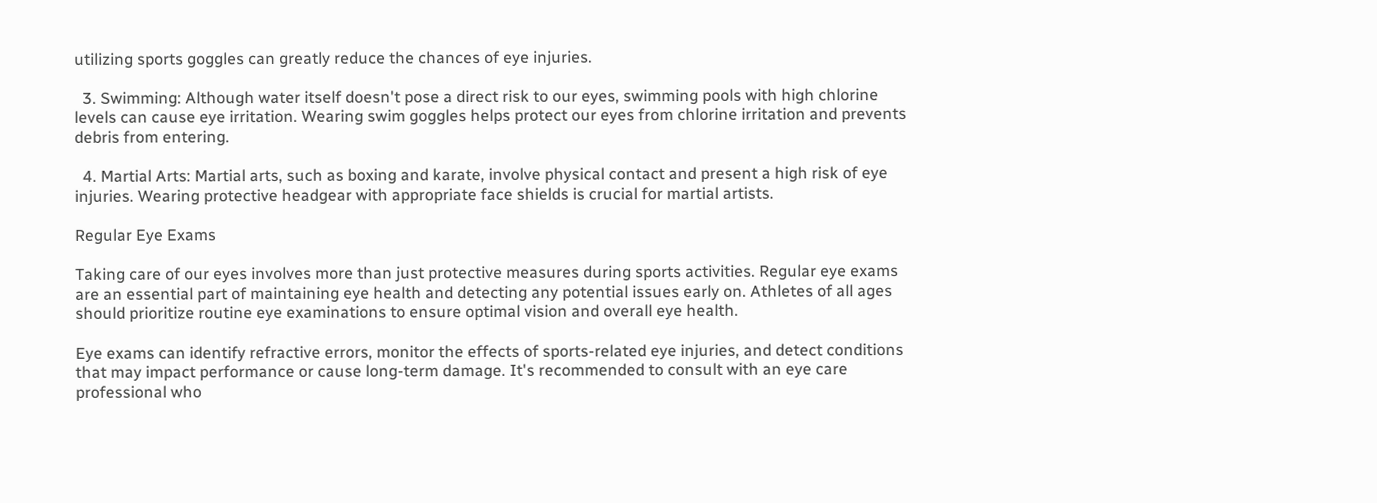utilizing sports goggles can greatly reduce the chances of eye injuries.

  3. Swimming: Although water itself doesn't pose a direct risk to our eyes, swimming pools with high chlorine levels can cause eye irritation. Wearing swim goggles helps protect our eyes from chlorine irritation and prevents debris from entering.

  4. Martial Arts: Martial arts, such as boxing and karate, involve physical contact and present a high risk of eye injuries. Wearing protective headgear with appropriate face shields is crucial for martial artists.

Regular Eye Exams

Taking care of our eyes involves more than just protective measures during sports activities. Regular eye exams are an essential part of maintaining eye health and detecting any potential issues early on. Athletes of all ages should prioritize routine eye examinations to ensure optimal vision and overall eye health.

Eye exams can identify refractive errors, monitor the effects of sports-related eye injuries, and detect conditions that may impact performance or cause long-term damage. It's recommended to consult with an eye care professional who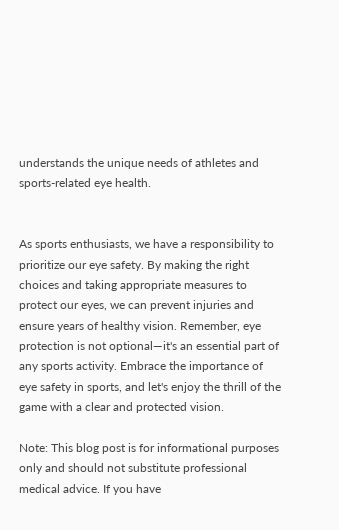understands the unique needs of athletes and sports-related eye health.


As sports enthusiasts, we have a responsibility to prioritize our eye safety. By making the right choices and taking appropriate measures to protect our eyes, we can prevent injuries and ensure years of healthy vision. Remember, eye protection is not optional—it's an essential part of any sports activity. Embrace the importance of eye safety in sports, and let's enjoy the thrill of the game with a clear and protected vision.

Note: This blog post is for informational purposes only and should not substitute professional medical advice. If you have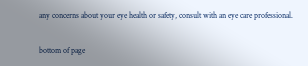any concerns about your eye health or safety, consult with an eye care professional.


bottom of page